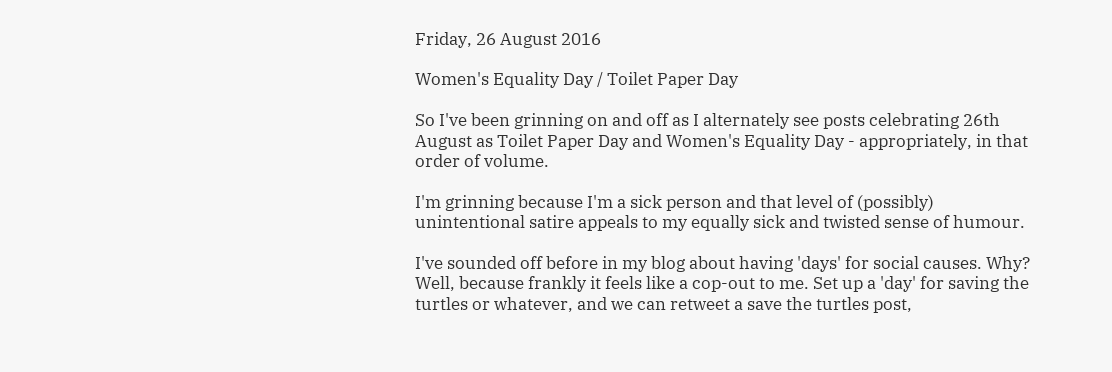Friday, 26 August 2016

Women's Equality Day / Toilet Paper Day

So I've been grinning on and off as I alternately see posts celebrating 26th August as Toilet Paper Day and Women's Equality Day - appropriately, in that order of volume.

I'm grinning because I'm a sick person and that level of (possibly) unintentional satire appeals to my equally sick and twisted sense of humour.

I've sounded off before in my blog about having 'days' for social causes. Why? Well, because frankly it feels like a cop-out to me. Set up a 'day' for saving the turtles or whatever, and we can retweet a save the turtles post,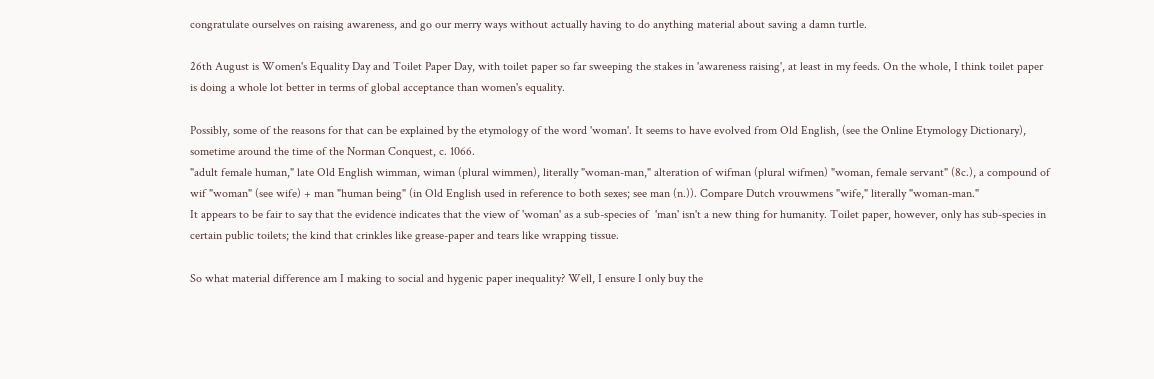congratulate ourselves on raising awareness, and go our merry ways without actually having to do anything material about saving a damn turtle.

26th August is Women's Equality Day and Toilet Paper Day, with toilet paper so far sweeping the stakes in 'awareness raising', at least in my feeds. On the whole, I think toilet paper is doing a whole lot better in terms of global acceptance than women's equality.

Possibly, some of the reasons for that can be explained by the etymology of the word 'woman'. It seems to have evolved from Old English, (see the Online Etymology Dictionary), sometime around the time of the Norman Conquest, c. 1066.
"adult female human," late Old English wimman, wiman (plural wimmen), literally "woman-man," alteration of wifman (plural wifmen) "woman, female servant" (8c.), a compound of wif "woman" (see wife) + man "human being" (in Old English used in reference to both sexes; see man (n.)). Compare Dutch vrouwmens "wife," literally "woman-man."
It appears to be fair to say that the evidence indicates that the view of 'woman' as a sub-species of  'man' isn't a new thing for humanity. Toilet paper, however, only has sub-species in certain public toilets; the kind that crinkles like grease-paper and tears like wrapping tissue.

So what material difference am I making to social and hygenic paper inequality? Well, I ensure I only buy the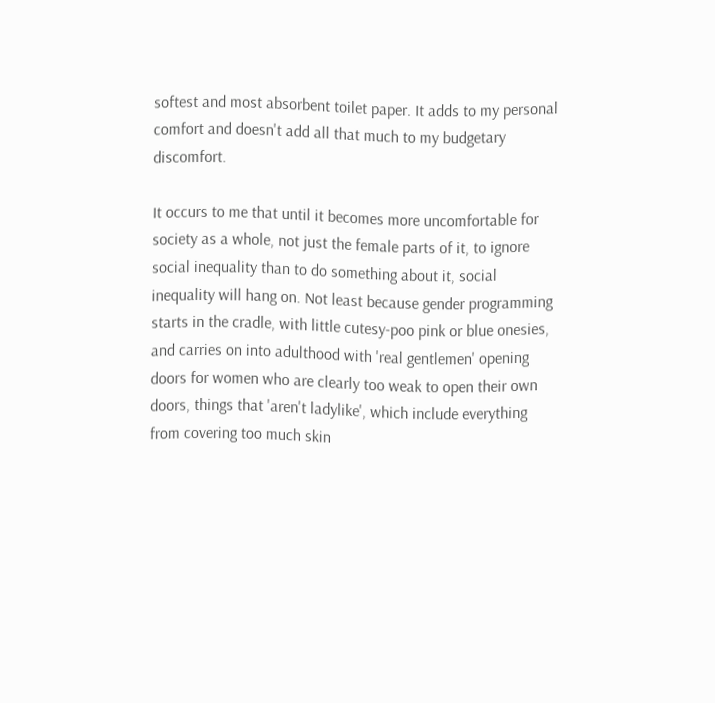softest and most absorbent toilet paper. It adds to my personal comfort and doesn't add all that much to my budgetary discomfort.

It occurs to me that until it becomes more uncomfortable for society as a whole, not just the female parts of it, to ignore social inequality than to do something about it, social inequality will hang on. Not least because gender programming starts in the cradle, with little cutesy-poo pink or blue onesies, and carries on into adulthood with 'real gentlemen' opening doors for women who are clearly too weak to open their own doors, things that 'aren't ladylike', which include everything from covering too much skin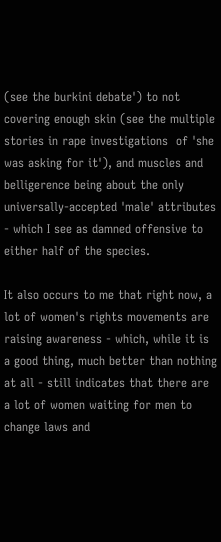(see the burkini debate') to not covering enough skin (see the multiple stories in rape investigations  of 'she was asking for it'), and muscles and belligerence being about the only universally-accepted 'male' attributes - which I see as damned offensive to either half of the species.

It also occurs to me that right now, a lot of women's rights movements are raising awareness - which, while it is a good thing, much better than nothing at all - still indicates that there are a lot of women waiting for men to change laws and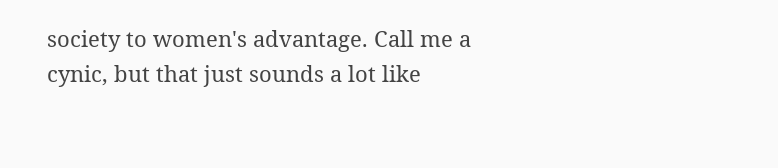society to women's advantage. Call me a cynic, but that just sounds a lot like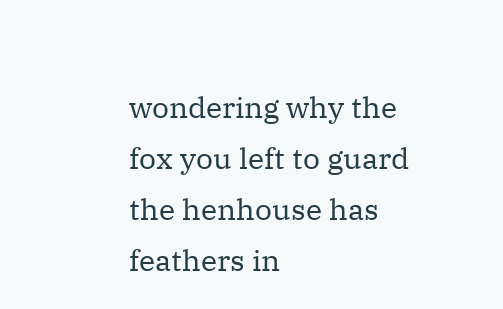wondering why the fox you left to guard the henhouse has feathers in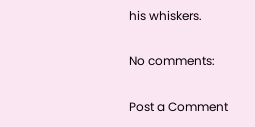his whiskers.

No comments:

Post a Comment